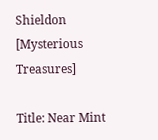Shieldon [Mysterious Treasures]

Title: Near Mint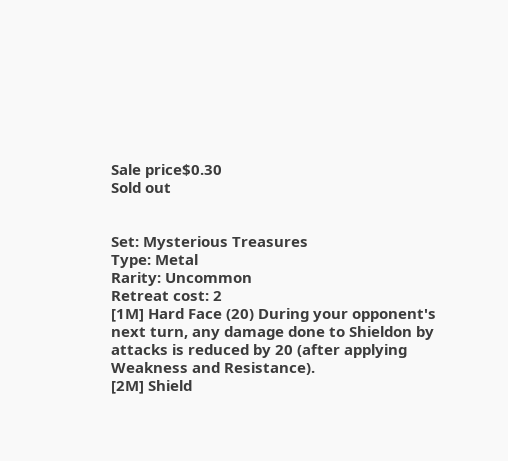Sale price$0.30
Sold out


Set: Mysterious Treasures
Type: Metal
Rarity: Uncommon
Retreat cost: 2
[1M] Hard Face (20) During your opponent's next turn, any damage done to Shieldon by attacks is reduced by 20 (after applying Weakness and Resistance).
[2M] Shield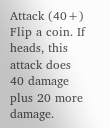Attack (40+) Flip a coin. If heads, this attack does 40 damage plus 20 more damage.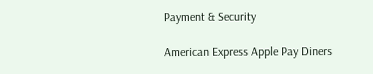Payment & Security

American Express Apple Pay Diners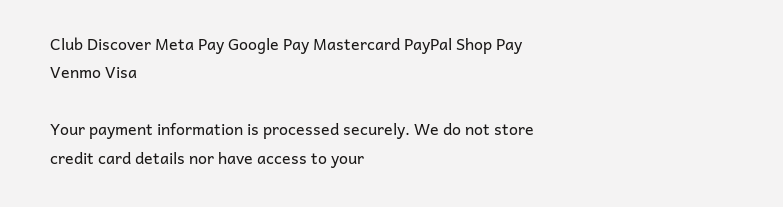Club Discover Meta Pay Google Pay Mastercard PayPal Shop Pay Venmo Visa

Your payment information is processed securely. We do not store credit card details nor have access to your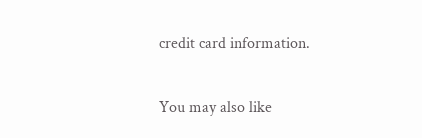credit card information.

You may also like